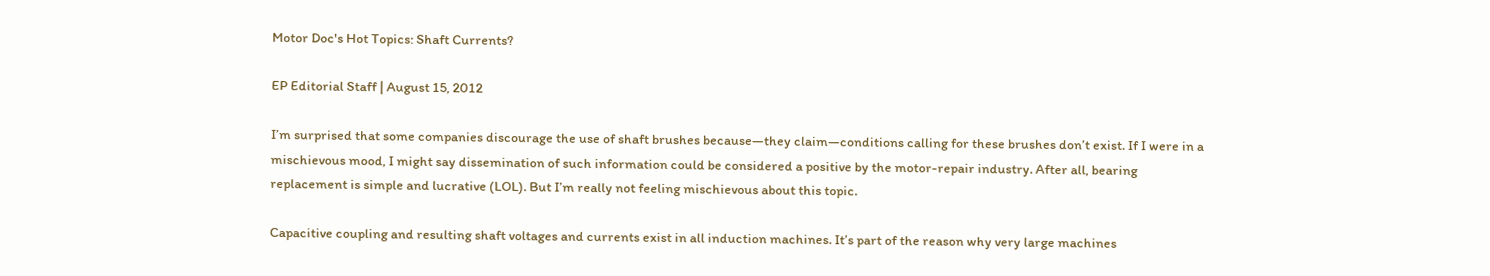Motor Doc's Hot Topics: Shaft Currents?

EP Editorial Staff | August 15, 2012

I’m surprised that some companies discourage the use of shaft brushes because—they claim—conditions calling for these brushes don’t exist. If I were in a mischievous mood, I might say dissemination of such information could be considered a positive by the motor-repair industry. After all, bearing replacement is simple and lucrative (LOL). But I’m really not feeling mischievous about this topic.

Capacitive coupling and resulting shaft voltages and currents exist in all induction machines. It’s part of the reason why very large machines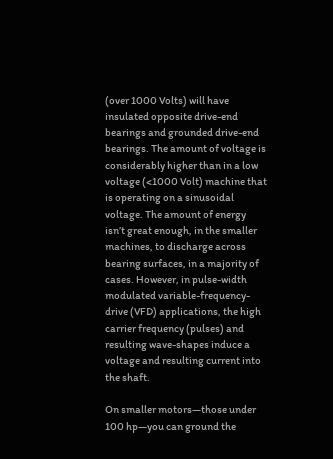(over 1000 Volts) will have insulated opposite drive-end bearings and grounded drive-end bearings. The amount of voltage is considerably higher than in a low voltage (<1000 Volt) machine that is operating on a sinusoidal voltage. The amount of energy isn’t great enough, in the smaller machines, to discharge across bearing surfaces, in a majority of cases. However, in pulse-width modulated variable-frequency-drive (VFD) applications, the high carrier frequency (pulses) and resulting wave-shapes induce a voltage and resulting current into the shaft.

On smaller motors—those under 100 hp—you can ground the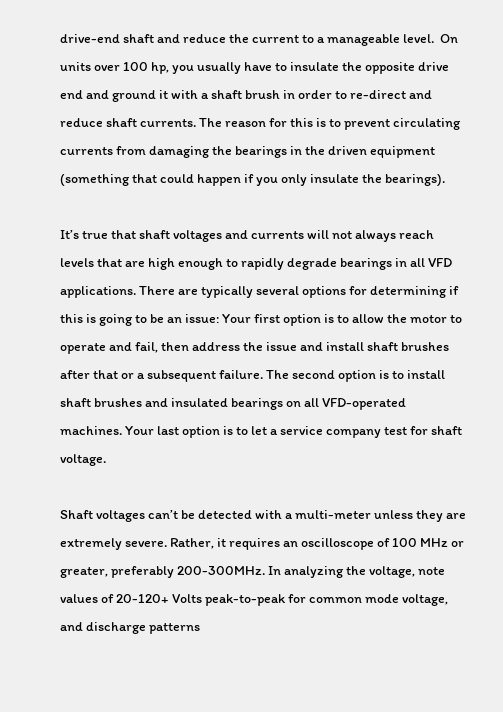drive-end shaft and reduce the current to a manageable level.  On units over 100 hp, you usually have to insulate the opposite drive end and ground it with a shaft brush in order to re-direct and reduce shaft currents. The reason for this is to prevent circulating currents from damaging the bearings in the driven equipment (something that could happen if you only insulate the bearings).

It’s true that shaft voltages and currents will not always reach levels that are high enough to rapidly degrade bearings in all VFD applications. There are typically several options for determining if this is going to be an issue: Your first option is to allow the motor to operate and fail, then address the issue and install shaft brushes after that or a subsequent failure. The second option is to install shaft brushes and insulated bearings on all VFD-operated machines. Your last option is to let a service company test for shaft voltage.

Shaft voltages can’t be detected with a multi-meter unless they are extremely severe. Rather, it requires an oscilloscope of 100 MHz or greater, preferably 200-300MHz. In analyzing the voltage, note values of 20-120+ Volts peak-to-peak for common mode voltage, and discharge patterns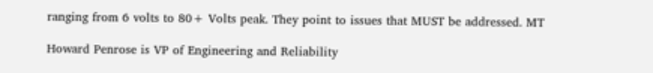ranging from 6 volts to 80+ Volts peak. They point to issues that MUST be addressed. MT

Howard Penrose is VP of Engineering and Reliability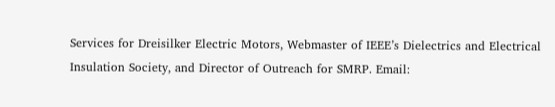Services for Dreisilker Electric Motors, Webmaster of IEEE’s Dielectrics and Electrical Insulation Society, and Director of Outreach for SMRP. Email: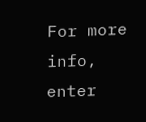For more info, enter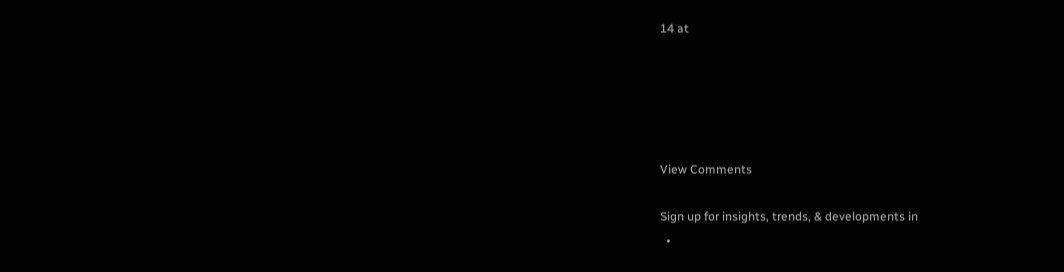14 at





View Comments

Sign up for insights, trends, & developments in
  •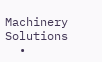Machinery Solutions
  •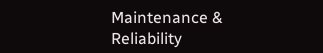Maintenance & Reliability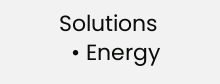Solutions
  • Energy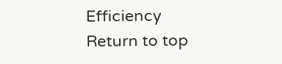Efficiency
Return to top